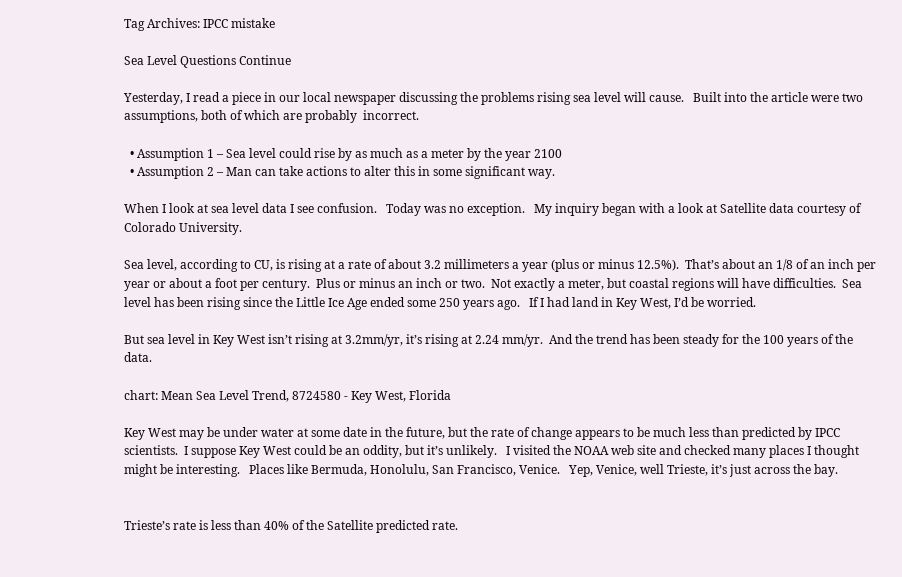Tag Archives: IPCC mistake

Sea Level Questions Continue

Yesterday, I read a piece in our local newspaper discussing the problems rising sea level will cause.   Built into the article were two assumptions, both of which are probably  incorrect.

  • Assumption 1 – Sea level could rise by as much as a meter by the year 2100
  • Assumption 2 – Man can take actions to alter this in some significant way.

When I look at sea level data I see confusion.   Today was no exception.   My inquiry began with a look at Satellite data courtesy of  Colorado University.

Sea level, according to CU, is rising at a rate of about 3.2 millimeters a year (plus or minus 12.5%).  That’s about an 1/8 of an inch per year or about a foot per century.  Plus or minus an inch or two.  Not exactly a meter, but coastal regions will have difficulties.  Sea level has been rising since the Little Ice Age ended some 250 years ago.   If I had land in Key West, I’d be worried.

But sea level in Key West isn’t rising at 3.2mm/yr, it’s rising at 2.24 mm/yr.  And the trend has been steady for the 100 years of the data.

chart: Mean Sea Level Trend, 8724580 - Key West, Florida

Key West may be under water at some date in the future, but the rate of change appears to be much less than predicted by IPCC scientists.  I suppose Key West could be an oddity, but it’s unlikely.   I visited the NOAA web site and checked many places I thought might be interesting.   Places like Bermuda, Honolulu, San Francisco, Venice.   Yep, Venice, well Trieste, it’s just across the bay.


Trieste’s rate is less than 40% of the Satellite predicted rate.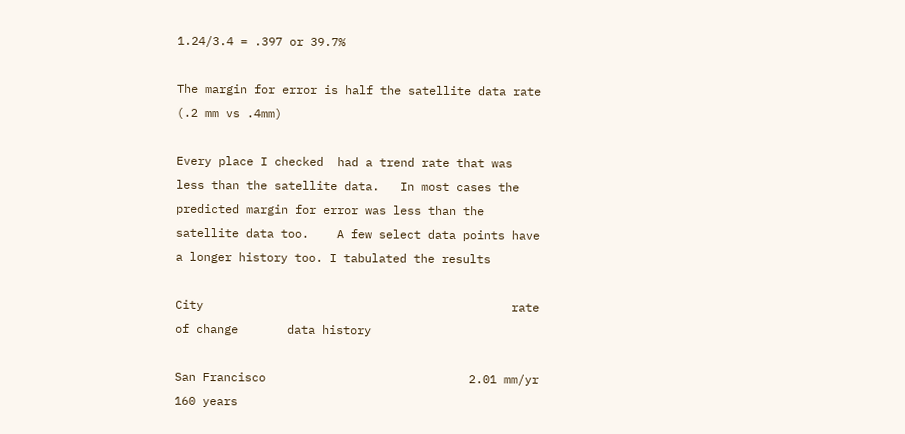1.24/3.4 = .397 or 39.7%

The margin for error is half the satellite data rate (.2 mm vs .4mm)

Every place I checked  had a trend rate that was less than the satellite data.   In most cases the predicted margin for error was less than the satellite data too.    A few select data points have a longer history too. I tabulated the results

City                                            rate of change       data history

San Francisco                             2.01 mm/yr       160 years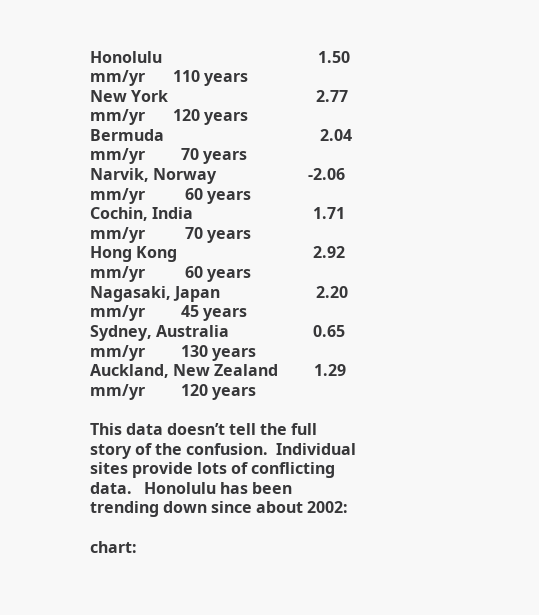Honolulu                                       1.50 mm/yr       110 years                                                     New York                                     2.77 mm/yr       120 years                                                 Bermuda                                       2.04 mm/yr         70 years                                          Narvik, Norway                       -2.06 mm/yr          60 years                                          Cochin, India                              1.71 mm/yr          70 years                                                Hong Kong                                  2.92 mm/yr          60 years                                        Nagasaki, Japan                        2.20 mm/yr         45 years                                          Sydney, Australia                     0.65 mm/yr         130 years                                     Auckland, New Zealand         1.29 mm/yr         120 years

This data doesn’t tell the full story of the confusion.  Individual sites provide lots of conflicting data.   Honolulu has been trending down since about 2002:

chart: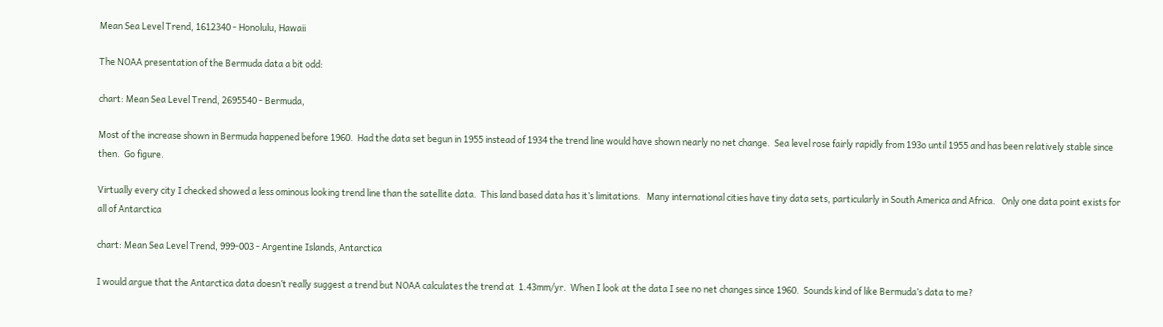Mean Sea Level Trend, 1612340 - Honolulu, Hawaii

The NOAA presentation of the Bermuda data a bit odd:

chart: Mean Sea Level Trend, 2695540 - Bermuda,

Most of the increase shown in Bermuda happened before 1960.  Had the data set begun in 1955 instead of 1934 the trend line would have shown nearly no net change.  Sea level rose fairly rapidly from 193o until 1955 and has been relatively stable since then.  Go figure.

Virtually every city I checked showed a less ominous looking trend line than the satellite data.  This land based data has it’s limitations.   Many international cities have tiny data sets, particularly in South America and Africa.   Only one data point exists for all of Antarctica

chart: Mean Sea Level Trend, 999-003 - Argentine Islands, Antarctica

I would argue that the Antarctica data doesn’t really suggest a trend but NOAA calculates the trend at  1.43mm/yr.  When I look at the data I see no net changes since 1960.  Sounds kind of like Bermuda’s data to me?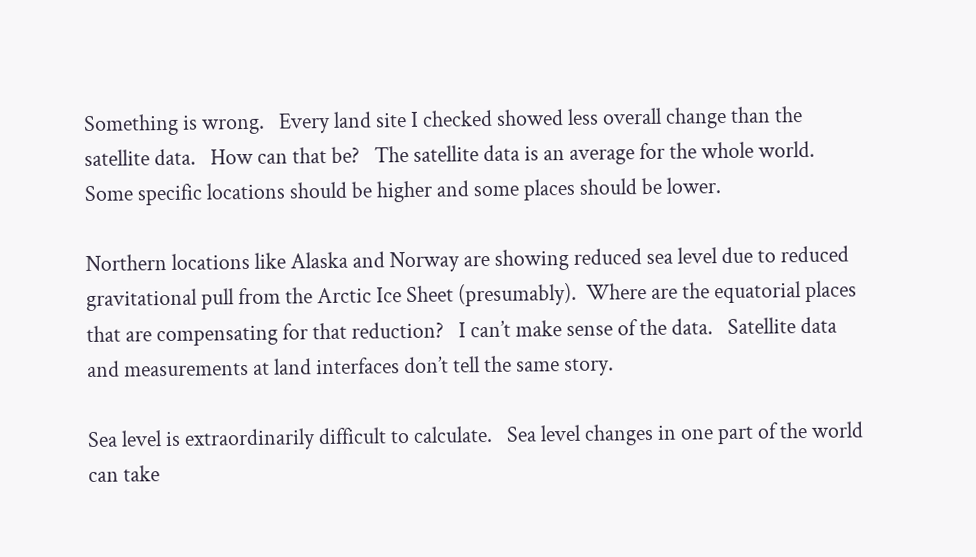Something is wrong.   Every land site I checked showed less overall change than the satellite data.   How can that be?   The satellite data is an average for the whole world.   Some specific locations should be higher and some places should be lower.

Northern locations like Alaska and Norway are showing reduced sea level due to reduced gravitational pull from the Arctic Ice Sheet (presumably).  Where are the equatorial places that are compensating for that reduction?   I can’t make sense of the data.   Satellite data and measurements at land interfaces don’t tell the same story.

Sea level is extraordinarily difficult to calculate.   Sea level changes in one part of the world can take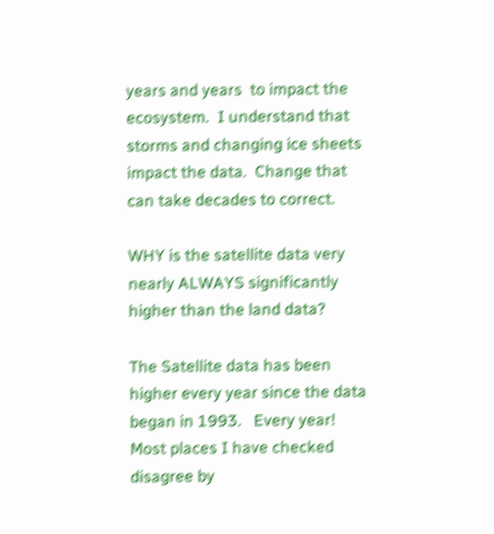years and years  to impact the ecosystem.  I understand that storms and changing ice sheets impact the data.  Change that can take decades to correct.

WHY is the satellite data very nearly ALWAYS significantly higher than the land data?

The Satellite data has been higher every year since the data began in 1993.   Every year! Most places I have checked disagree by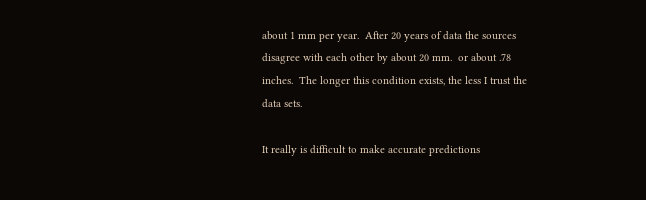about 1 mm per year.  After 20 years of data the sources disagree with each other by about 20 mm.  or about .78 inches.  The longer this condition exists, the less I trust the data sets.

It really is difficult to make accurate predictions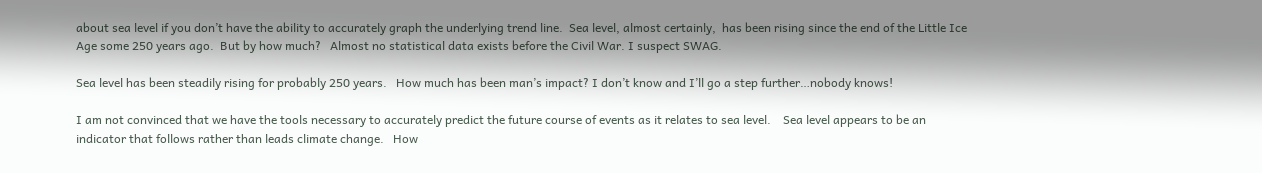about sea level if you don’t have the ability to accurately graph the underlying trend line.  Sea level, almost certainly,  has been rising since the end of the Little Ice Age some 250 years ago.  But by how much?   Almost no statistical data exists before the Civil War. I suspect SWAG.

Sea level has been steadily rising for probably 250 years.   How much has been man’s impact? I don’t know and I’ll go a step further…nobody knows!

I am not convinced that we have the tools necessary to accurately predict the future course of events as it relates to sea level.    Sea level appears to be an indicator that follows rather than leads climate change.   How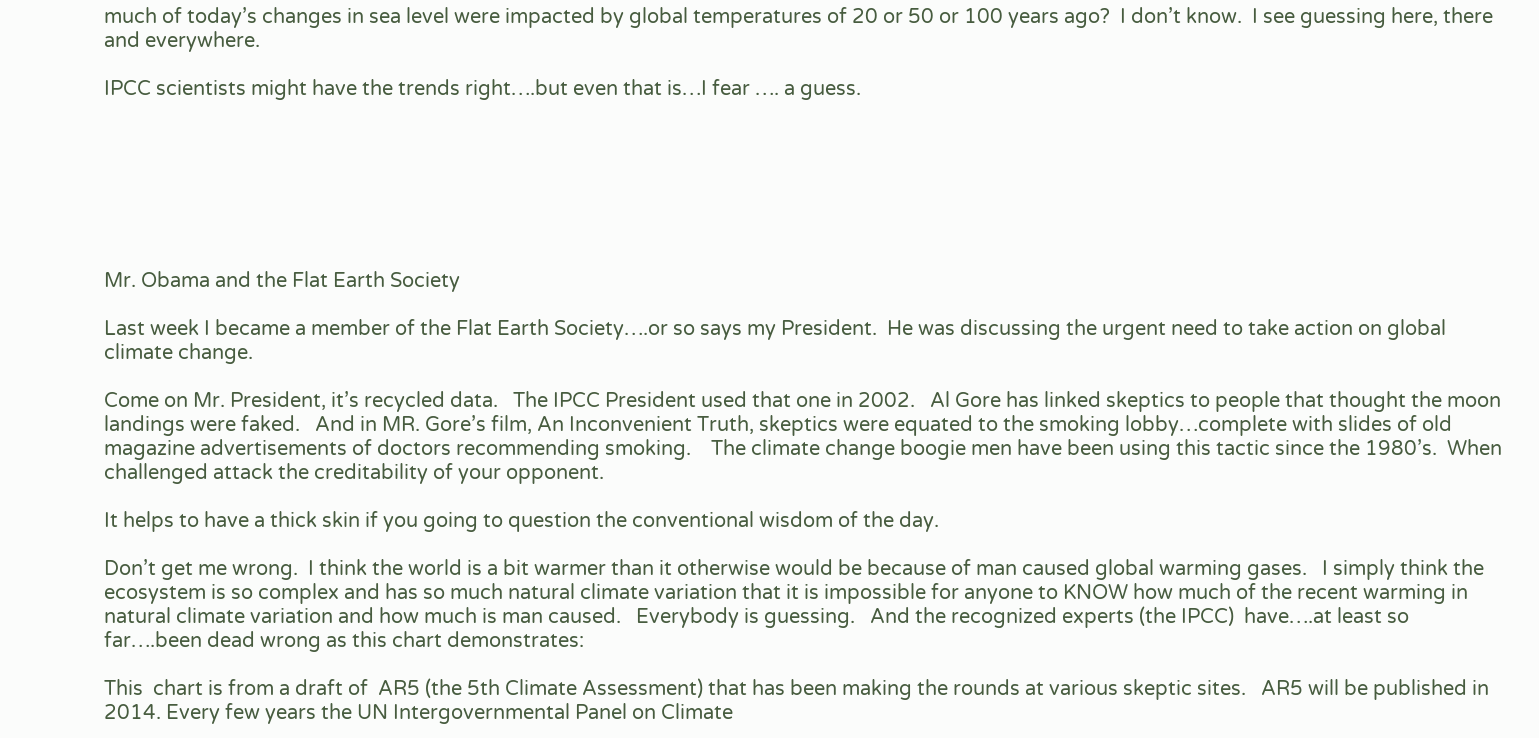much of today’s changes in sea level were impacted by global temperatures of 20 or 50 or 100 years ago?  I don’t know.  I see guessing here, there and everywhere.

IPCC scientists might have the trends right….but even that is…I fear …. a guess.







Mr. Obama and the Flat Earth Society

Last week I became a member of the Flat Earth Society….or so says my President.  He was discussing the urgent need to take action on global climate change.

Come on Mr. President, it’s recycled data.   The IPCC President used that one in 2002.   Al Gore has linked skeptics to people that thought the moon landings were faked.   And in MR. Gore’s film, An Inconvenient Truth, skeptics were equated to the smoking lobby…complete with slides of old magazine advertisements of doctors recommending smoking.    The climate change boogie men have been using this tactic since the 1980’s.  When challenged attack the creditability of your opponent.

It helps to have a thick skin if you going to question the conventional wisdom of the day.

Don’t get me wrong.  I think the world is a bit warmer than it otherwise would be because of man caused global warming gases.   I simply think the ecosystem is so complex and has so much natural climate variation that it is impossible for anyone to KNOW how much of the recent warming in natural climate variation and how much is man caused.   Everybody is guessing.   And the recognized experts (the IPCC)  have….at least so far….been dead wrong as this chart demonstrates:

This  chart is from a draft of  AR5 (the 5th Climate Assessment) that has been making the rounds at various skeptic sites.   AR5 will be published in 2014. Every few years the UN Intergovernmental Panel on Climate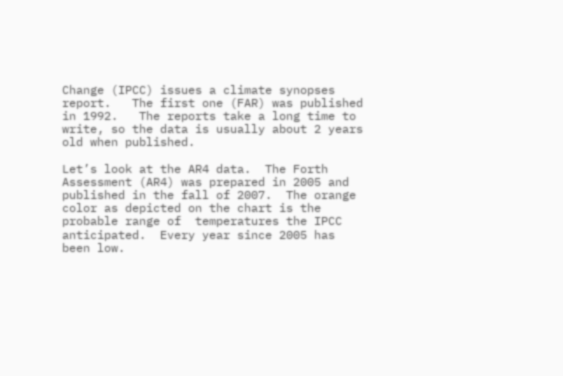Change (IPCC) issues a climate synopses report.   The first one (FAR) was published in 1992.   The reports take a long time to write, so the data is usually about 2 years old when published.

Let’s look at the AR4 data.  The Forth Assessment (AR4) was prepared in 2005 and published in the fall of 2007.  The orange color as depicted on the chart is the probable range of  temperatures the IPCC anticipated.  Every year since 2005 has been low.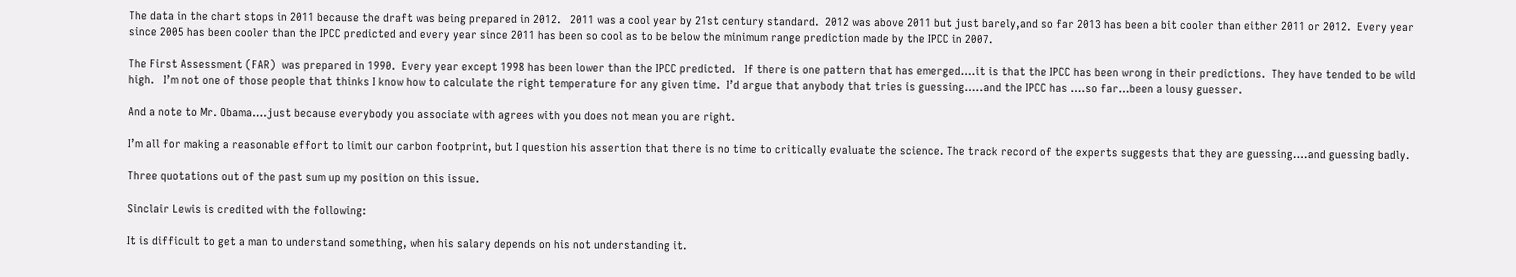The data in the chart stops in 2011 because the draft was being prepared in 2012.   2011 was a cool year by 21st century standard.  2012 was above 2011 but just barely,and so far 2013 has been a bit cooler than either 2011 or 2012.  Every year since 2005 has been cooler than the IPCC predicted and every year since 2011 has been so cool as to be below the minimum range prediction made by the IPCC in 2007.

The First Assessment (FAR)  was prepared in 1990.  Every year except 1998 has been lower than the IPCC predicted.   If there is one pattern that has emerged….it is that the IPCC has been wrong in their predictions.  They have tended to be wild high.   I’m not one of those people that thinks I know how to calculate the right temperature for any given time.  I’d argue that anybody that tries is guessing…..and the IPCC has ….so far…been a lousy guesser.

And a note to Mr. Obama….just because everybody you associate with agrees with you does not mean you are right.

I’m all for making a reasonable effort to limit our carbon footprint, but I question his assertion that there is no time to critically evaluate the science. The track record of the experts suggests that they are guessing….and guessing badly.

Three quotations out of the past sum up my position on this issue.

Sinclair Lewis is credited with the following:

It is difficult to get a man to understand something, when his salary depends on his not understanding it.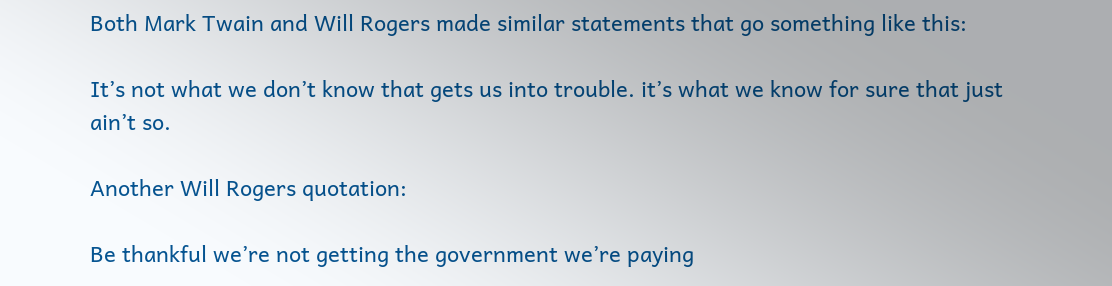Both Mark Twain and Will Rogers made similar statements that go something like this:

It’s not what we don’t know that gets us into trouble. it’s what we know for sure that just ain’t so.

Another Will Rogers quotation:

Be thankful we’re not getting the government we’re paying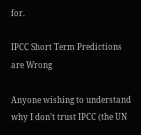for.

IPCC Short Term Predictions are Wrong

Anyone wishing to understand why I don’t trust IPCC (the UN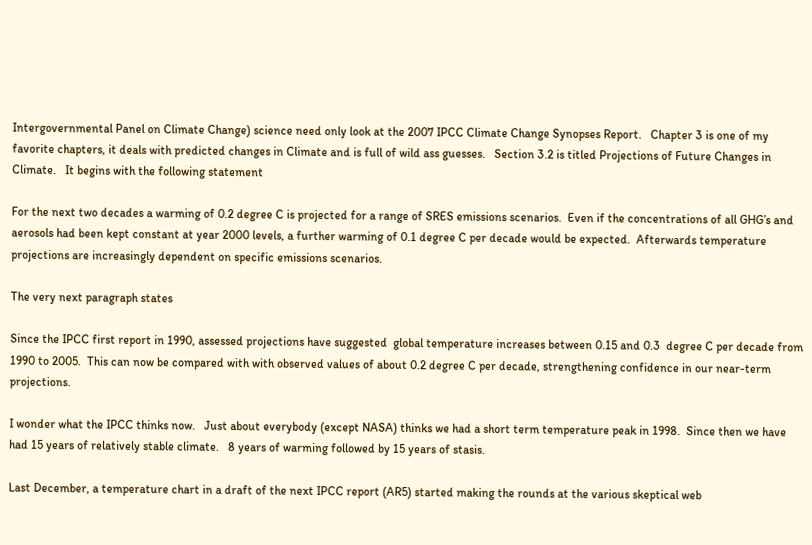Intergovernmental Panel on Climate Change) science need only look at the 2007 IPCC Climate Change Synopses Report.   Chapter 3 is one of my favorite chapters, it deals with predicted changes in Climate and is full of wild ass guesses.   Section 3.2 is titled Projections of Future Changes in Climate.   It begins with the following statement

For the next two decades a warming of 0.2 degree C is projected for a range of SRES emissions scenarios.  Even if the concentrations of all GHG’s and aerosols had been kept constant at year 2000 levels, a further warming of 0.1 degree C per decade would be expected.  Afterwards temperature projections are increasingly dependent on specific emissions scenarios.

The very next paragraph states

Since the IPCC first report in 1990, assessed projections have suggested  global temperature increases between 0.15 and 0.3  degree C per decade from 1990 to 2005.  This can now be compared with with observed values of about 0.2 degree C per decade, strengthening confidence in our near-term projections.

I wonder what the IPCC thinks now.   Just about everybody (except NASA) thinks we had a short term temperature peak in 1998.  Since then we have had 15 years of relatively stable climate.   8 years of warming followed by 15 years of stasis.

Last December, a temperature chart in a draft of the next IPCC report (AR5) started making the rounds at the various skeptical web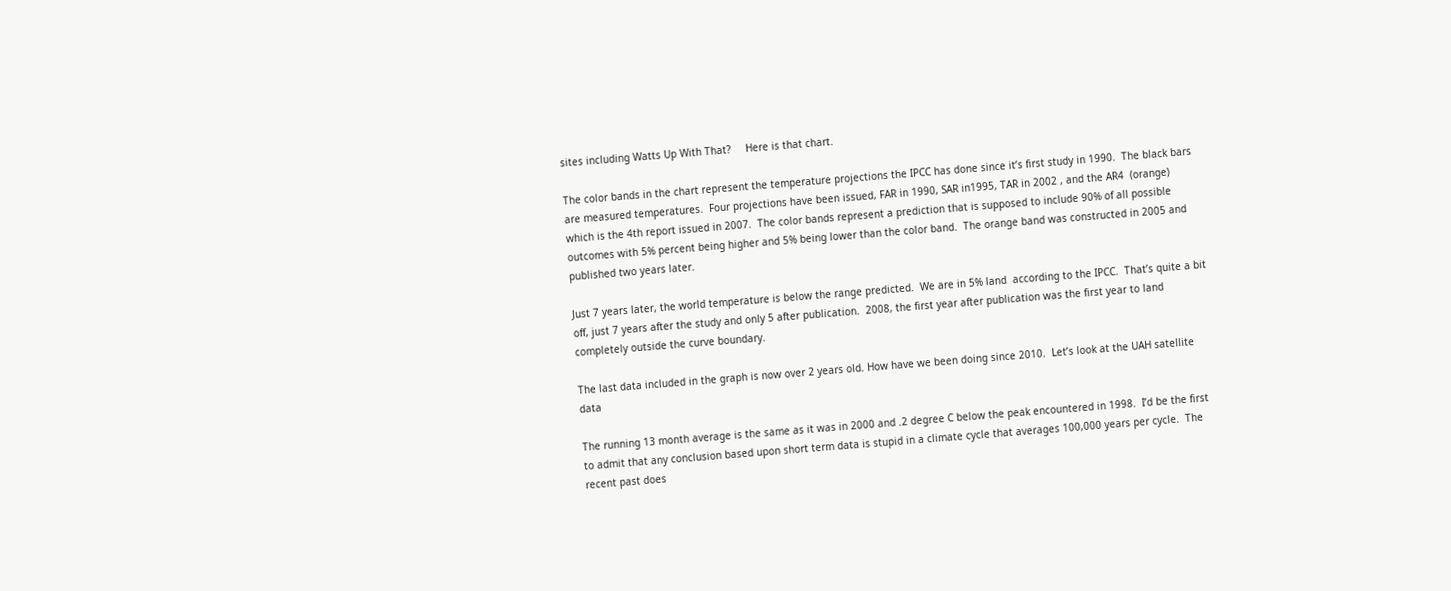sites including Watts Up With That?     Here is that chart.

The color bands in the chart represent the temperature projections the IPCC has done since it’s first study in 1990.  The black bars are measured temperatures.  Four projections have been issued, FAR in 1990, SAR in1995, TAR in 2002 , and the AR4  (orange) which is the 4th report issued in 2007.  The color bands represent a prediction that is supposed to include 90% of all possible outcomes with 5% percent being higher and 5% being lower than the color band.  The orange band was constructed in 2005 and published two years later.

Just 7 years later, the world temperature is below the range predicted.  We are in 5% land  according to the IPCC.  That’s quite a bit off, just 7 years after the study and only 5 after publication.  2008, the first year after publication was the first year to land completely outside the curve boundary.

The last data included in the graph is now over 2 years old. How have we been doing since 2010.  Let’s look at the UAH satellite data

The running 13 month average is the same as it was in 2000 and .2 degree C below the peak encountered in 1998.  I’d be the first to admit that any conclusion based upon short term data is stupid in a climate cycle that averages 100,000 years per cycle.  The recent past does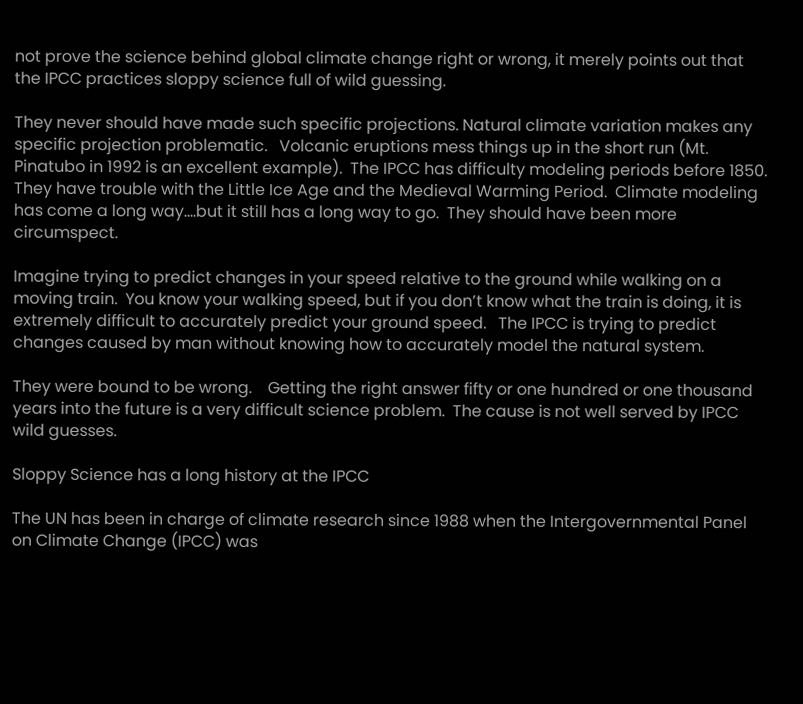not prove the science behind global climate change right or wrong, it merely points out that the IPCC practices sloppy science full of wild guessing.

They never should have made such specific projections. Natural climate variation makes any specific projection problematic.   Volcanic eruptions mess things up in the short run (Mt. Pinatubo in 1992 is an excellent example).  The IPCC has difficulty modeling periods before 1850.  They have trouble with the Little Ice Age and the Medieval Warming Period.  Climate modeling has come a long way….but it still has a long way to go.  They should have been more circumspect.

Imagine trying to predict changes in your speed relative to the ground while walking on a moving train.  You know your walking speed, but if you don’t know what the train is doing, it is extremely difficult to accurately predict your ground speed.   The IPCC is trying to predict changes caused by man without knowing how to accurately model the natural system.

They were bound to be wrong.    Getting the right answer fifty or one hundred or one thousand years into the future is a very difficult science problem.  The cause is not well served by IPCC wild guesses.

Sloppy Science has a long history at the IPCC

The UN has been in charge of climate research since 1988 when the Intergovernmental Panel on Climate Change (IPCC) was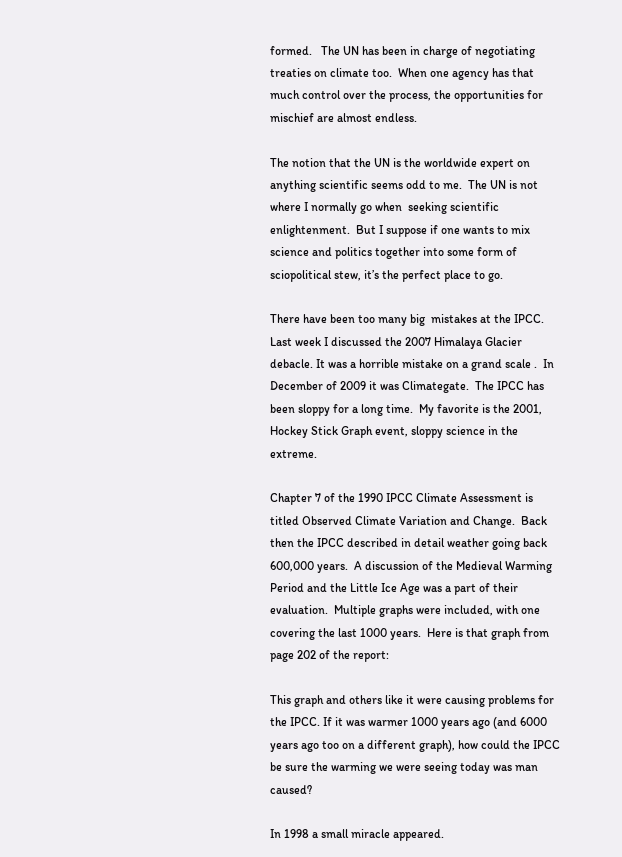formed.   The UN has been in charge of negotiating treaties on climate too.  When one agency has that much control over the process, the opportunities for mischief are almost endless.

The notion that the UN is the worldwide expert on anything scientific seems odd to me.  The UN is not where I normally go when  seeking scientific enlightenment.  But I suppose if one wants to mix science and politics together into some form of sciopolitical stew, it’s the perfect place to go.

There have been too many big  mistakes at the IPCC.  Last week I discussed the 2007 Himalaya Glacier debacle. It was a horrible mistake on a grand scale .  In December of 2009 it was Climategate.  The IPCC has been sloppy for a long time.  My favorite is the 2001, Hockey Stick Graph event, sloppy science in the extreme.

Chapter 7 of the 1990 IPCC Climate Assessment is titled Observed Climate Variation and Change.  Back then the IPCC described in detail weather going back 600,000 years.  A discussion of the Medieval Warming Period and the Little Ice Age was a part of their evaluation.  Multiple graphs were included, with one covering the last 1000 years.  Here is that graph from page 202 of the report:

This graph and others like it were causing problems for the IPCC. If it was warmer 1000 years ago (and 6000 years ago too on a different graph), how could the IPCC be sure the warming we were seeing today was man caused?

In 1998 a small miracle appeared.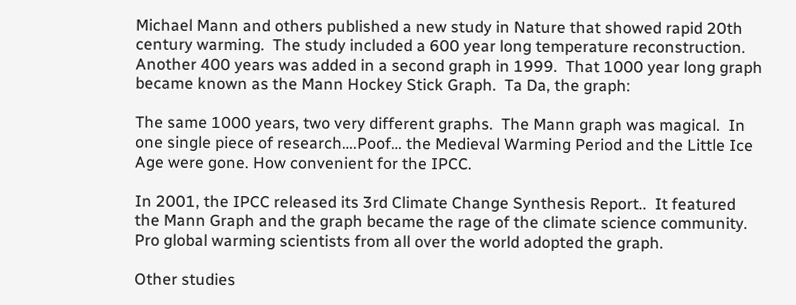Michael Mann and others published a new study in Nature that showed rapid 20th century warming.  The study included a 600 year long temperature reconstruction. Another 400 years was added in a second graph in 1999.  That 1000 year long graph became known as the Mann Hockey Stick Graph.  Ta Da, the graph:

The same 1000 years, two very different graphs.  The Mann graph was magical.  In one single piece of research….Poof… the Medieval Warming Period and the Little Ice Age were gone. How convenient for the IPCC.

In 2001, the IPCC released its 3rd Climate Change Synthesis Report..  It featured the Mann Graph and the graph became the rage of the climate science community. Pro global warming scientists from all over the world adopted the graph.

Other studies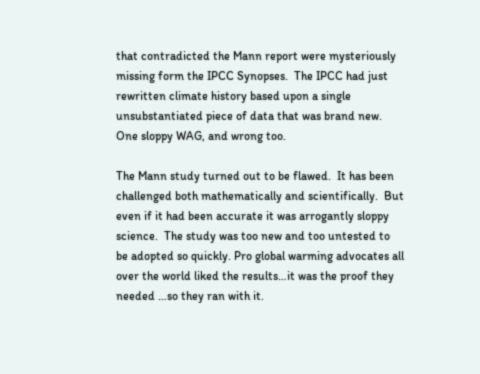that contradicted the Mann report were mysteriously missing form the IPCC Synopses.  The IPCC had just rewritten climate history based upon a single unsubstantiated piece of data that was brand new.  One sloppy WAG, and wrong too.

The Mann study turned out to be flawed.  It has been challenged both mathematically and scientifically.  But even if it had been accurate it was arrogantly sloppy science.  The study was too new and too untested to be adopted so quickly. Pro global warming advocates all over the world liked the results…it was the proof they needed …so they ran with it.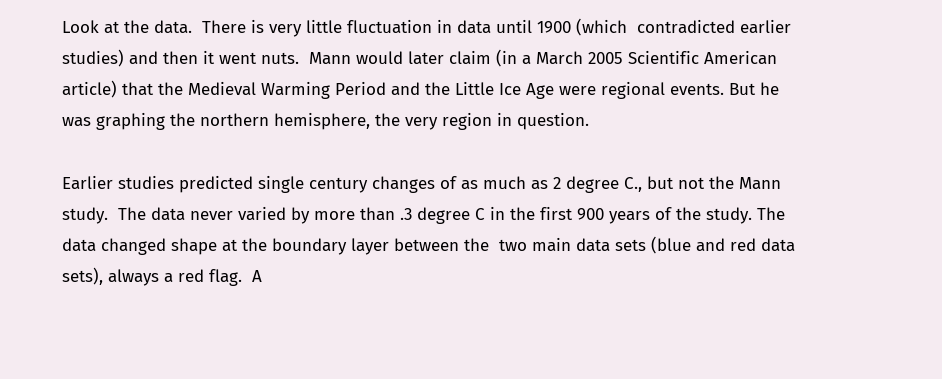Look at the data.  There is very little fluctuation in data until 1900 (which  contradicted earlier studies) and then it went nuts.  Mann would later claim (in a March 2005 Scientific American article) that the Medieval Warming Period and the Little Ice Age were regional events. But he was graphing the northern hemisphere, the very region in question.

Earlier studies predicted single century changes of as much as 2 degree C., but not the Mann study.  The data never varied by more than .3 degree C in the first 900 years of the study. The data changed shape at the boundary layer between the  two main data sets (blue and red data sets), always a red flag.  A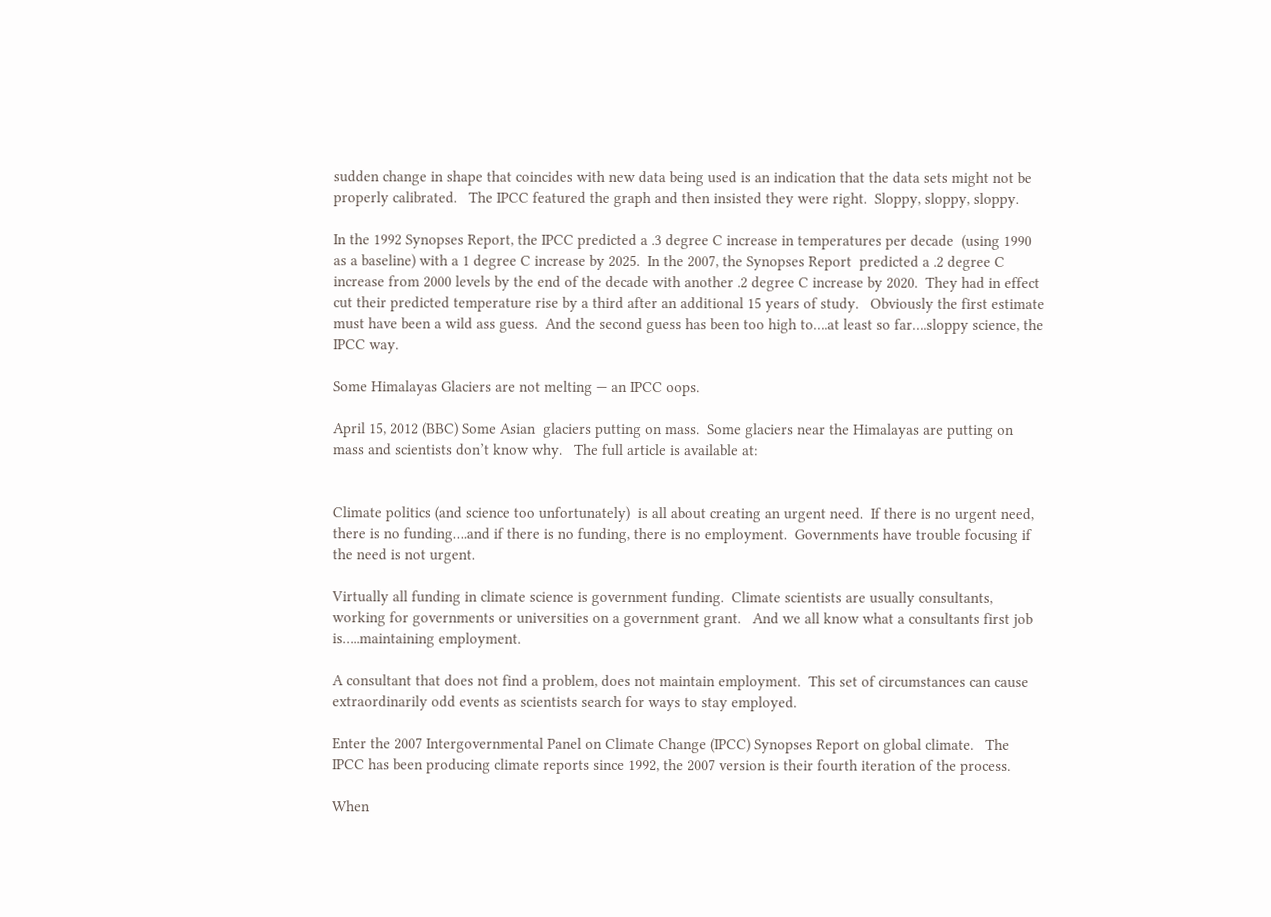sudden change in shape that coincides with new data being used is an indication that the data sets might not be properly calibrated.   The IPCC featured the graph and then insisted they were right.  Sloppy, sloppy, sloppy.

In the 1992 Synopses Report, the IPCC predicted a .3 degree C increase in temperatures per decade  (using 1990 as a baseline) with a 1 degree C increase by 2025.  In the 2007, the Synopses Report  predicted a .2 degree C increase from 2000 levels by the end of the decade with another .2 degree C increase by 2020.  They had in effect cut their predicted temperature rise by a third after an additional 15 years of study.   Obviously the first estimate must have been a wild ass guess.  And the second guess has been too high to….at least so far….sloppy science, the IPCC way.

Some Himalayas Glaciers are not melting — an IPCC oops.

April 15, 2012 (BBC) Some Asian  glaciers putting on mass.  Some glaciers near the Himalayas are putting on mass and scientists don’t know why.   The full article is available at:


Climate politics (and science too unfortunately)  is all about creating an urgent need.  If there is no urgent need, there is no funding….and if there is no funding, there is no employment.  Governments have trouble focusing if the need is not urgent.

Virtually all funding in climate science is government funding.  Climate scientists are usually consultants, working for governments or universities on a government grant.   And we all know what a consultants first job is…..maintaining employment.

A consultant that does not find a problem, does not maintain employment.  This set of circumstances can cause extraordinarily odd events as scientists search for ways to stay employed.

Enter the 2007 Intergovernmental Panel on Climate Change (IPCC) Synopses Report on global climate.   The IPCC has been producing climate reports since 1992, the 2007 version is their fourth iteration of the process.

When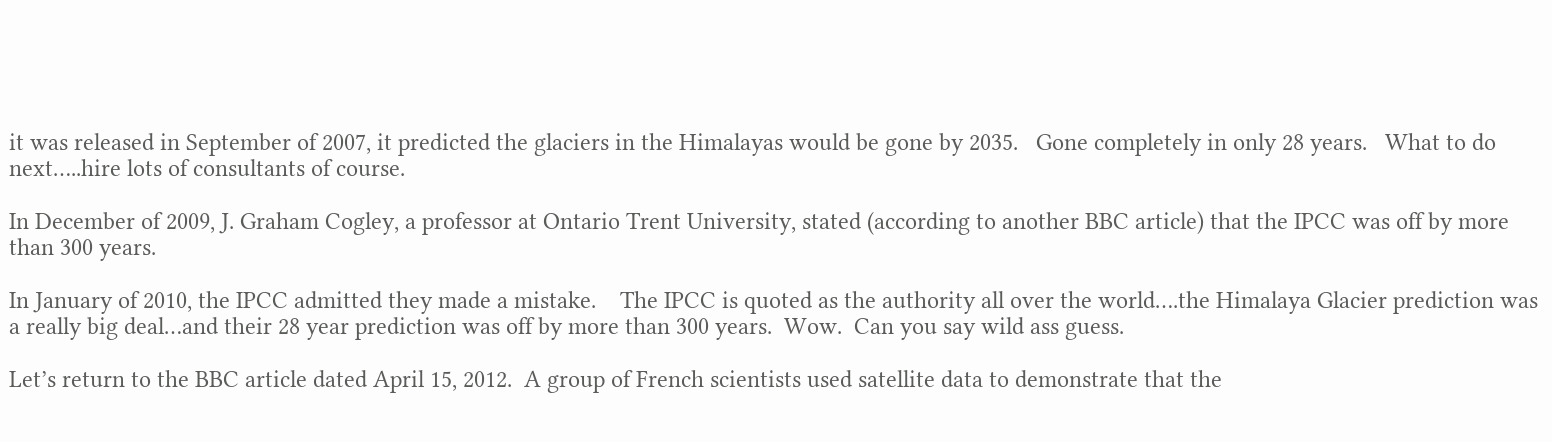it was released in September of 2007, it predicted the glaciers in the Himalayas would be gone by 2035.   Gone completely in only 28 years.   What to do next…..hire lots of consultants of course.

In December of 2009, J. Graham Cogley, a professor at Ontario Trent University, stated (according to another BBC article) that the IPCC was off by more than 300 years.

In January of 2010, the IPCC admitted they made a mistake.    The IPCC is quoted as the authority all over the world….the Himalaya Glacier prediction was a really big deal…and their 28 year prediction was off by more than 300 years.  Wow.  Can you say wild ass guess.

Let’s return to the BBC article dated April 15, 2012.  A group of French scientists used satellite data to demonstrate that the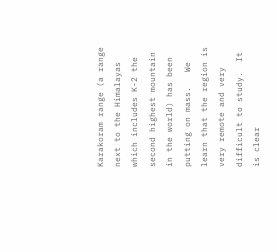Karakoram range (a range next to the Himalayas which includes K-2 the second highest mountain in the world) has been putting on mass.   We learn that the region is very remote and very difficult to study.  It is clear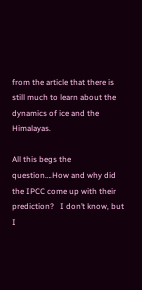from the article that there is still much to learn about the dynamics of ice and the Himalayas.

All this begs the question….How and why did the IPCC come up with their prediction?   I don’t know, but I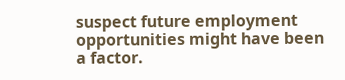suspect future employment opportunities might have been a factor.